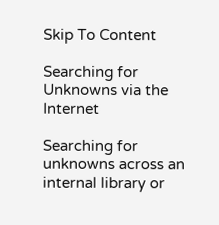Skip To Content

Searching for Unknowns via the Internet

Searching for unknowns across an internal library or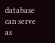database can serve as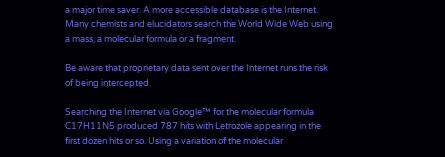a major time saver. A more accessible database is the Internet. Many chemists and elucidators search the World Wide Web using a mass, a molecular formula or a fragment.

Be aware that proprietary data sent over the Internet runs the risk of being intercepted.

Searching the Internet via Google™ for the molecular formula C17H11N5 produced 787 hits with Letrozole appearing in the first dozen hits or so. Using a variation of the molecular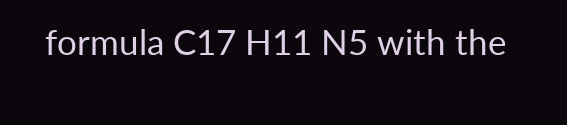formula C17 H11 N5 with the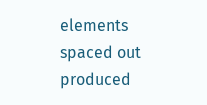elements spaced out produced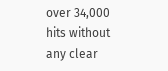over 34,000 hits without any clear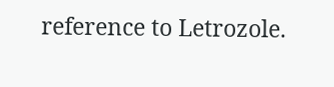reference to Letrozole.